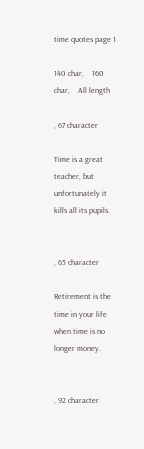time quotes page 1

140 char,    160 char,    All length

, 67 character

Time is a great teacher, but unfortunately it kills all its pupils.


, 65 character

Retirement is the time in your life when time is no longer money.


, 92 character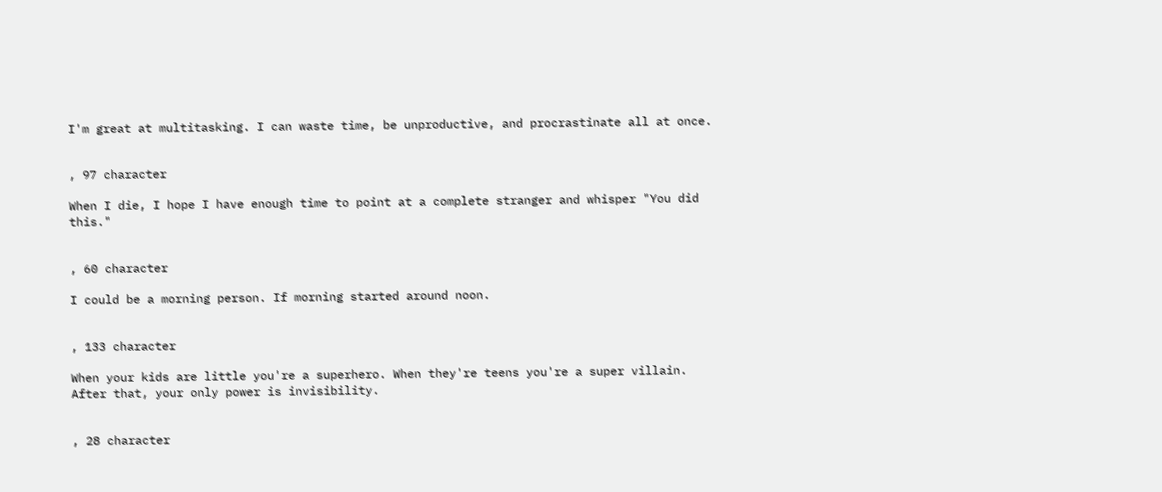I'm great at multitasking. I can waste time, be unproductive, and procrastinate all at once.


, 97 character

When I die, I hope I have enough time to point at a complete stranger and whisper "You did this."


, 60 character

I could be a morning person. If morning started around noon.


, 133 character

When your kids are little you're a superhero. When they're teens you're a super villain. After that, your only power is invisibility.


, 28 character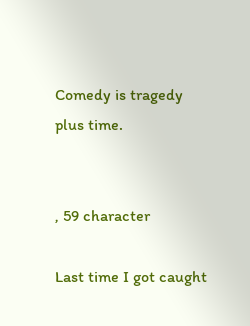Comedy is tragedy plus time.


, 59 character

Last time I got caught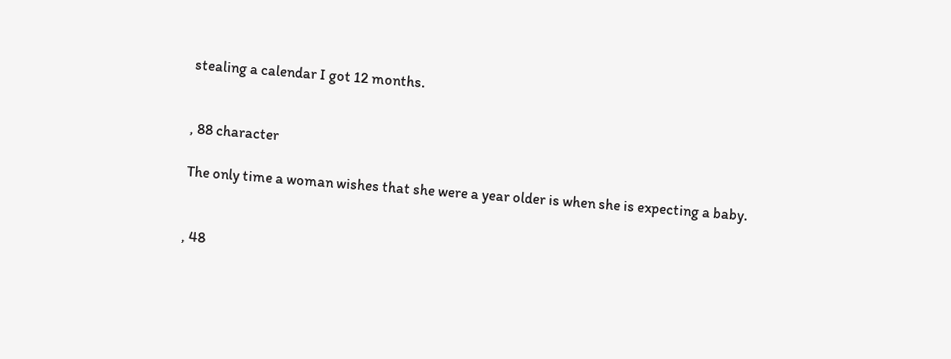stealing a calendar I got 12 months.


, 88 character

The only time a woman wishes that she were a year older is when she is expecting a baby.


, 48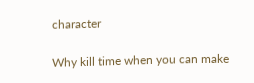character

Why kill time when you can make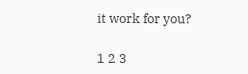it work for you?

1 2 3